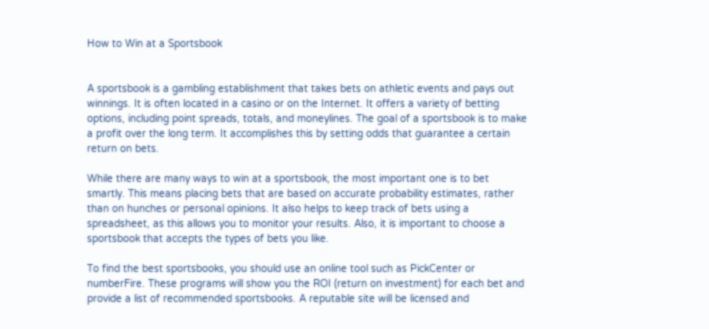How to Win at a Sportsbook


A sportsbook is a gambling establishment that takes bets on athletic events and pays out winnings. It is often located in a casino or on the Internet. It offers a variety of betting options, including point spreads, totals, and moneylines. The goal of a sportsbook is to make a profit over the long term. It accomplishes this by setting odds that guarantee a certain return on bets.

While there are many ways to win at a sportsbook, the most important one is to bet smartly. This means placing bets that are based on accurate probability estimates, rather than on hunches or personal opinions. It also helps to keep track of bets using a spreadsheet, as this allows you to monitor your results. Also, it is important to choose a sportsbook that accepts the types of bets you like.

To find the best sportsbooks, you should use an online tool such as PickCenter or numberFire. These programs will show you the ROI (return on investment) for each bet and provide a list of recommended sportsbooks. A reputable site will be licensed and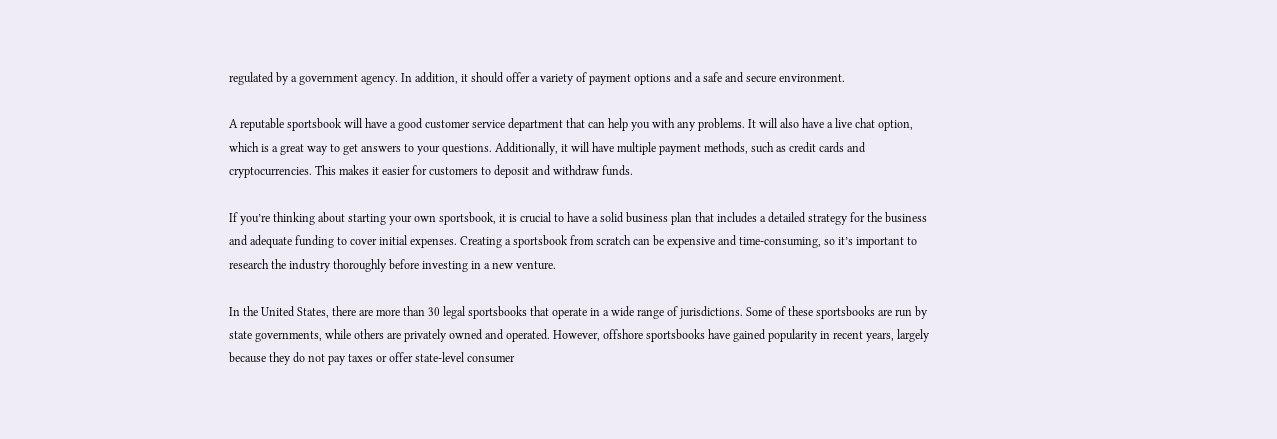regulated by a government agency. In addition, it should offer a variety of payment options and a safe and secure environment.

A reputable sportsbook will have a good customer service department that can help you with any problems. It will also have a live chat option, which is a great way to get answers to your questions. Additionally, it will have multiple payment methods, such as credit cards and cryptocurrencies. This makes it easier for customers to deposit and withdraw funds.

If you’re thinking about starting your own sportsbook, it is crucial to have a solid business plan that includes a detailed strategy for the business and adequate funding to cover initial expenses. Creating a sportsbook from scratch can be expensive and time-consuming, so it’s important to research the industry thoroughly before investing in a new venture.

In the United States, there are more than 30 legal sportsbooks that operate in a wide range of jurisdictions. Some of these sportsbooks are run by state governments, while others are privately owned and operated. However, offshore sportsbooks have gained popularity in recent years, largely because they do not pay taxes or offer state-level consumer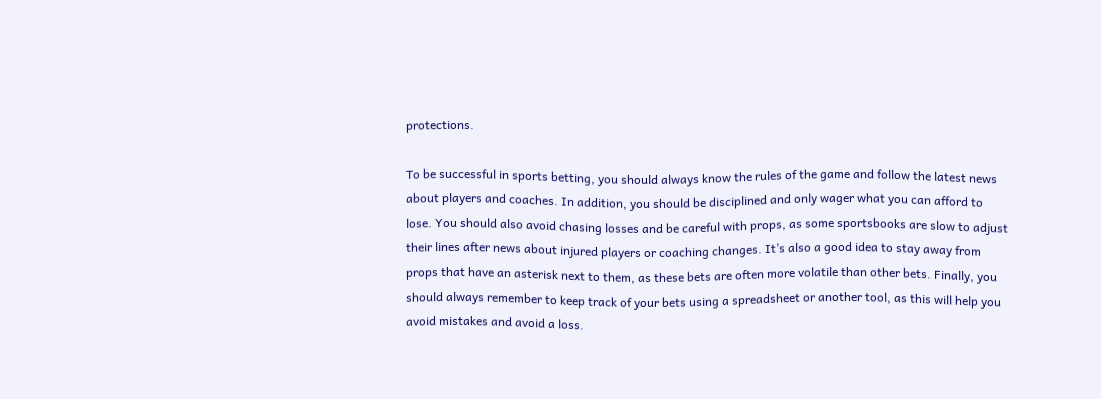protections.

To be successful in sports betting, you should always know the rules of the game and follow the latest news about players and coaches. In addition, you should be disciplined and only wager what you can afford to lose. You should also avoid chasing losses and be careful with props, as some sportsbooks are slow to adjust their lines after news about injured players or coaching changes. It’s also a good idea to stay away from props that have an asterisk next to them, as these bets are often more volatile than other bets. Finally, you should always remember to keep track of your bets using a spreadsheet or another tool, as this will help you avoid mistakes and avoid a loss.